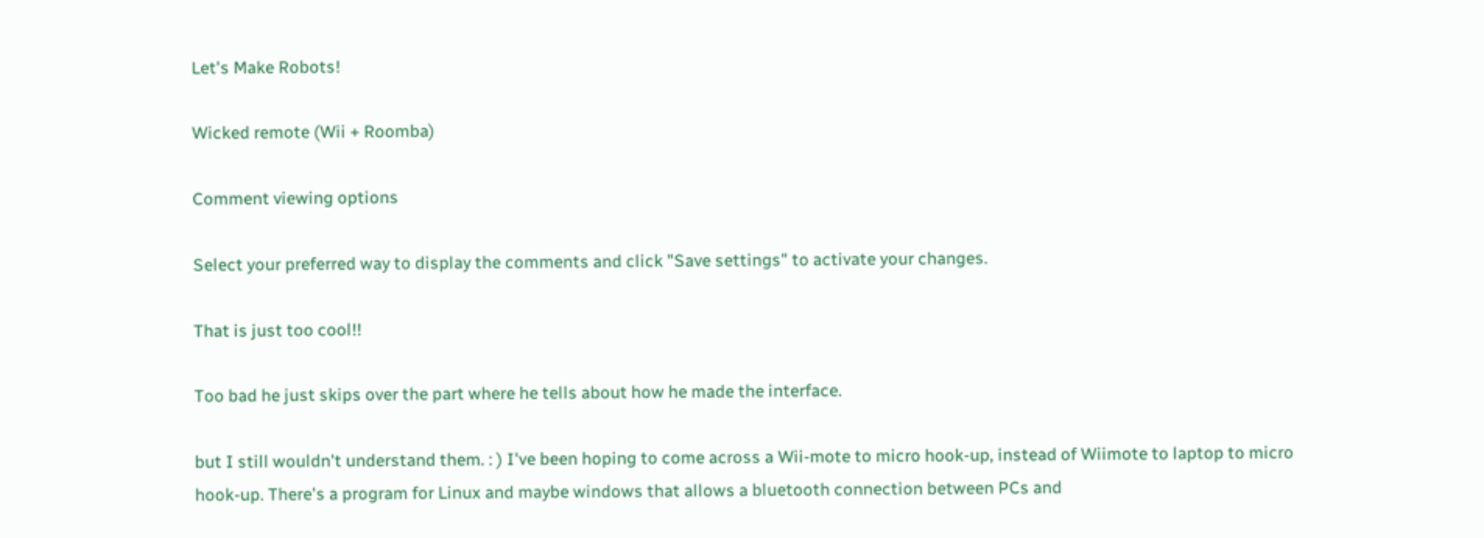Let's Make Robots!

Wicked remote (Wii + Roomba)

Comment viewing options

Select your preferred way to display the comments and click "Save settings" to activate your changes.

That is just too cool!!

Too bad he just skips over the part where he tells about how he made the interface.

but I still wouldn't understand them. : ) I've been hoping to come across a Wii-mote to micro hook-up, instead of Wiimote to laptop to micro hook-up. There's a program for Linux and maybe windows that allows a bluetooth connection between PCs and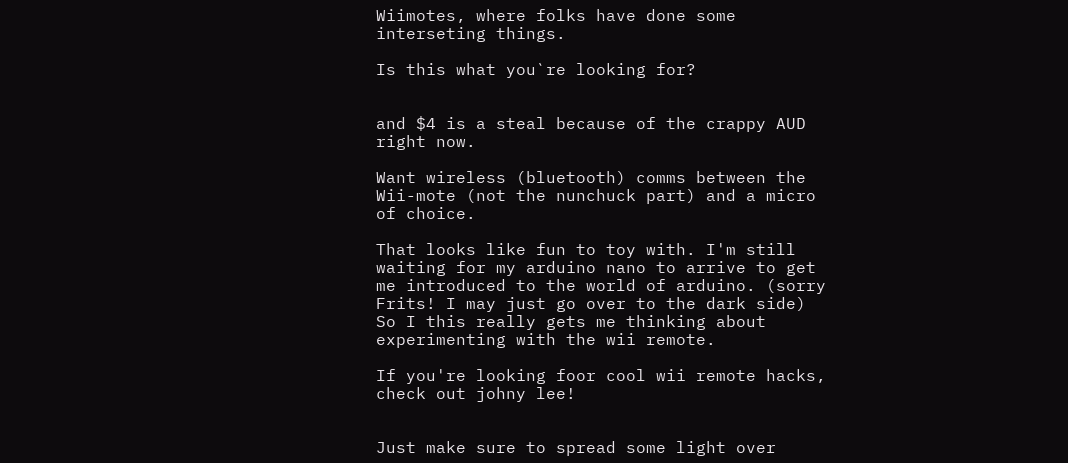Wiimotes, where folks have done some interseting things.

Is this what you`re looking for?


and $4 is a steal because of the crappy AUD right now.

Want wireless (bluetooth) comms between the Wii-mote (not the nunchuck part) and a micro of choice.

That looks like fun to toy with. I'm still waiting for my arduino nano to arrive to get me introduced to the world of arduino. (sorry Frits! I may just go over to the dark side) So I this really gets me thinking about experimenting with the wii remote.

If you're looking foor cool wii remote hacks, check out johny lee!


Just make sure to spread some light over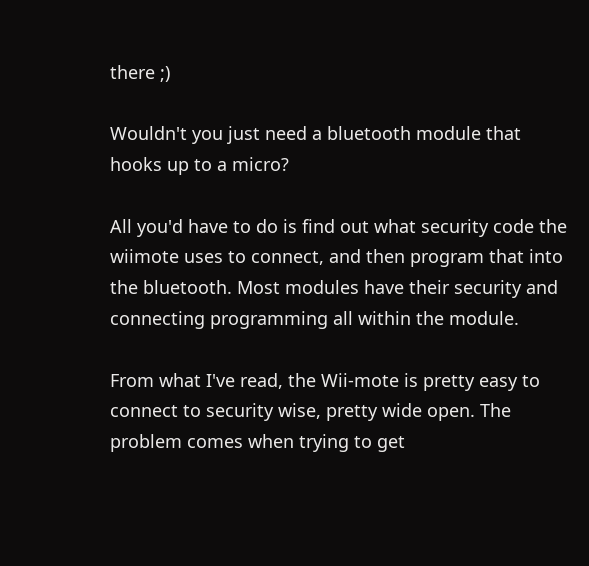there ;)

Wouldn't you just need a bluetooth module that hooks up to a micro?

All you'd have to do is find out what security code the wiimote uses to connect, and then program that into the bluetooth. Most modules have their security and connecting programming all within the module.

From what I've read, the Wii-mote is pretty easy to connect to security wise, pretty wide open. The problem comes when trying to get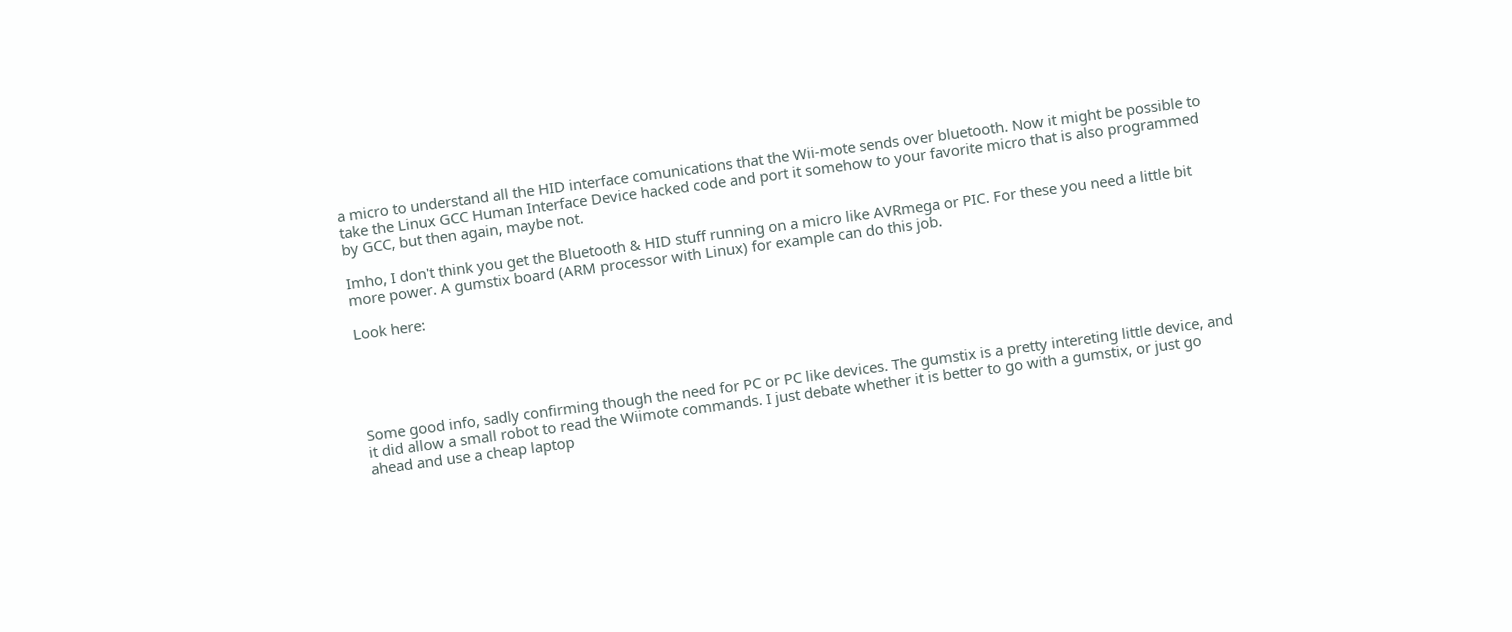a micro to understand all the HID interface comunications that the Wii-mote sends over bluetooth. Now it might be possible to take the Linux GCC Human Interface Device hacked code and port it somehow to your favorite micro that is also programmed by GCC, but then again, maybe not.

Imho, I don't think you get the Bluetooth & HID stuff running on a micro like AVRmega or PIC. For these you need a little bit more power. A gumstix board (ARM processor with Linux) for example can do this job.

Look here:





Some good info, sadly confirming though the need for PC or PC like devices. The gumstix is a pretty intereting little device, and it did allow a small robot to read the Wiimote commands. I just debate whether it is better to go with a gumstix, or just go ahead and use a cheap laptop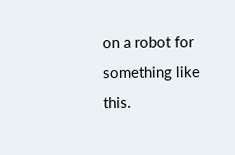on a robot for something like this.